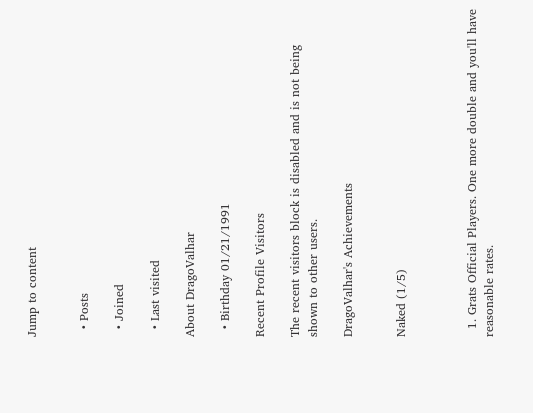Jump to content


  • Posts

  • Joined

  • Last visited

About DragoValhar

  • Birthday 01/21/1991

Recent Profile Visitors

The recent visitors block is disabled and is not being shown to other users.

DragoValhar's Achievements


Naked (1/5)



  1. Grats Official Players. One more double and you'll have reasonable rates.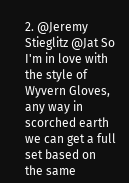2. @Jeremy Stieglitz @Jat So I'm in love with the style of Wyvern Gloves, any way in scorched earth we can get a full set based on the same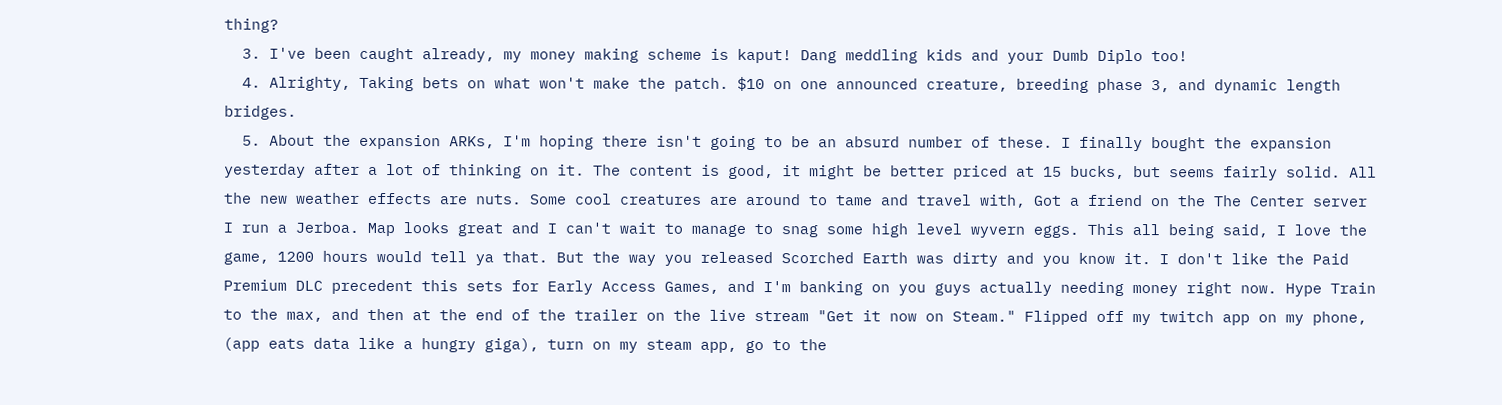thing?
  3. I've been caught already, my money making scheme is kaput! Dang meddling kids and your Dumb Diplo too!
  4. Alrighty, Taking bets on what won't make the patch. $10 on one announced creature, breeding phase 3, and dynamic length bridges.
  5. About the expansion ARKs, I'm hoping there isn't going to be an absurd number of these. I finally bought the expansion yesterday after a lot of thinking on it. The content is good, it might be better priced at 15 bucks, but seems fairly solid. All the new weather effects are nuts. Some cool creatures are around to tame and travel with, Got a friend on the The Center server I run a Jerboa. Map looks great and I can't wait to manage to snag some high level wyvern eggs. This all being said, I love the game, 1200 hours would tell ya that. But the way you released Scorched Earth was dirty and you know it. I don't like the Paid Premium DLC precedent this sets for Early Access Games, and I'm banking on you guys actually needing money right now. Hype Train to the max, and then at the end of the trailer on the live stream "Get it now on Steam." Flipped off my twitch app on my phone, (app eats data like a hungry giga), turn on my steam app, go to the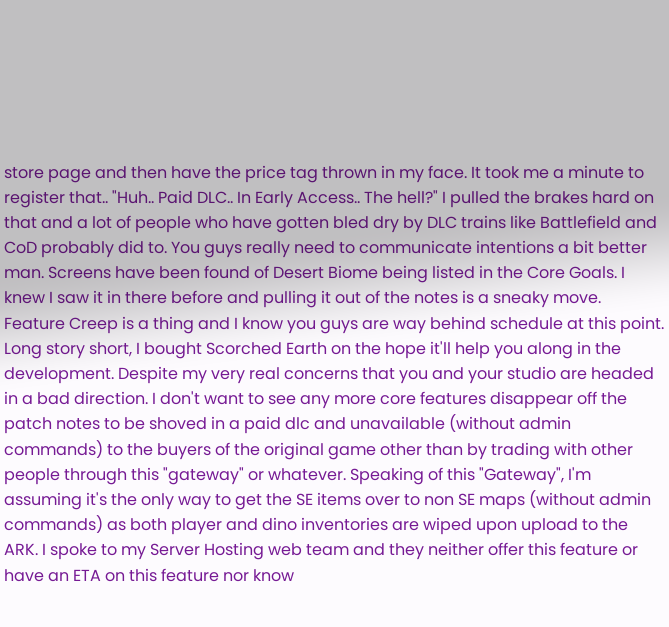store page and then have the price tag thrown in my face. It took me a minute to register that.. "Huh.. Paid DLC.. In Early Access.. The hell?" I pulled the brakes hard on that and a lot of people who have gotten bled dry by DLC trains like Battlefield and CoD probably did to. You guys really need to communicate intentions a bit better man. Screens have been found of Desert Biome being listed in the Core Goals. I knew I saw it in there before and pulling it out of the notes is a sneaky move. Feature Creep is a thing and I know you guys are way behind schedule at this point. Long story short, I bought Scorched Earth on the hope it'll help you along in the development. Despite my very real concerns that you and your studio are headed in a bad direction. I don't want to see any more core features disappear off the patch notes to be shoved in a paid dlc and unavailable (without admin commands) to the buyers of the original game other than by trading with other people through this "gateway" or whatever. Speaking of this "Gateway", I'm assuming it's the only way to get the SE items over to non SE maps (without admin commands) as both player and dino inventories are wiped upon upload to the ARK. I spoke to my Server Hosting web team and they neither offer this feature or have an ETA on this feature nor know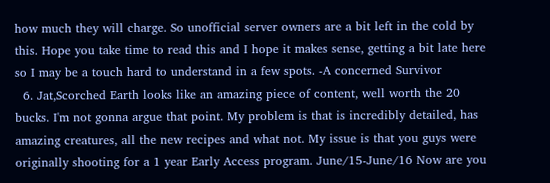how much they will charge. So unofficial server owners are a bit left in the cold by this. Hope you take time to read this and I hope it makes sense, getting a bit late here so I may be a touch hard to understand in a few spots. -A concerned Survivor
  6. Jat,Scorched Earth looks like an amazing piece of content, well worth the 20 bucks. I'm not gonna argue that point. My problem is that is incredibly detailed, has amazing creatures, all the new recipes and what not. My issue is that you guys were originally shooting for a 1 year Early Access program. June/15-June/16 Now are you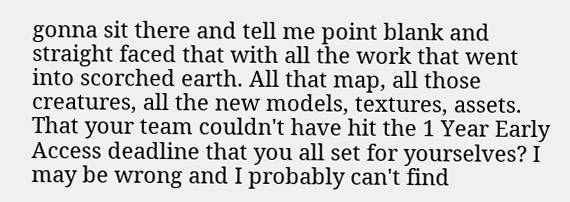gonna sit there and tell me point blank and straight faced that with all the work that went into scorched earth. All that map, all those creatures, all the new models, textures, assets. That your team couldn't have hit the 1 Year Early Access deadline that you all set for yourselves? I may be wrong and I probably can't find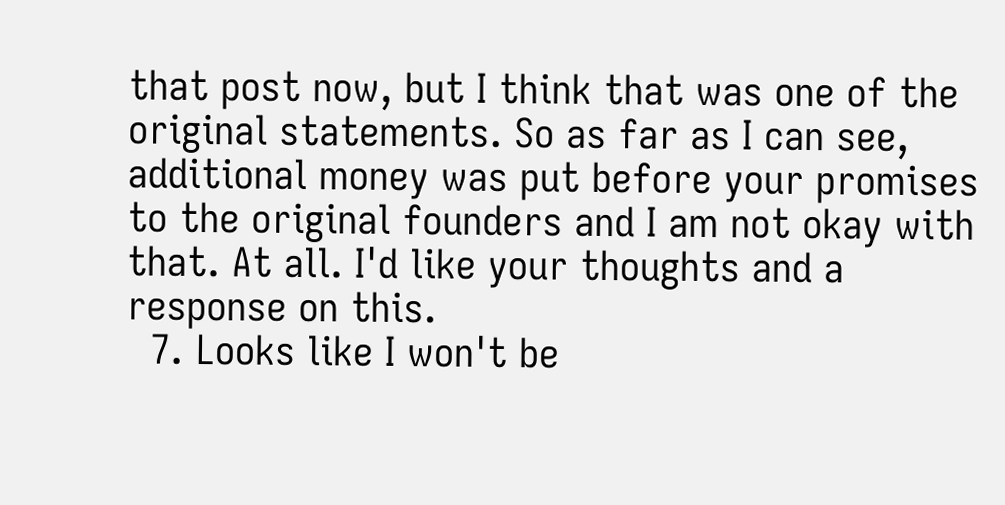that post now, but I think that was one of the original statements. So as far as I can see, additional money was put before your promises to the original founders and I am not okay with that. At all. I'd like your thoughts and a response on this.
  7. Looks like I won't be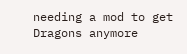needing a mod to get Dragons anymore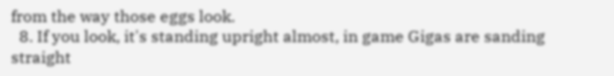from the way those eggs look.
  8. If you look, it's standing upright almost, in game Gigas are sanding straight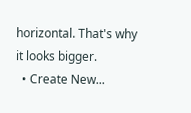horizontal. That's why it looks bigger.
  • Create New...